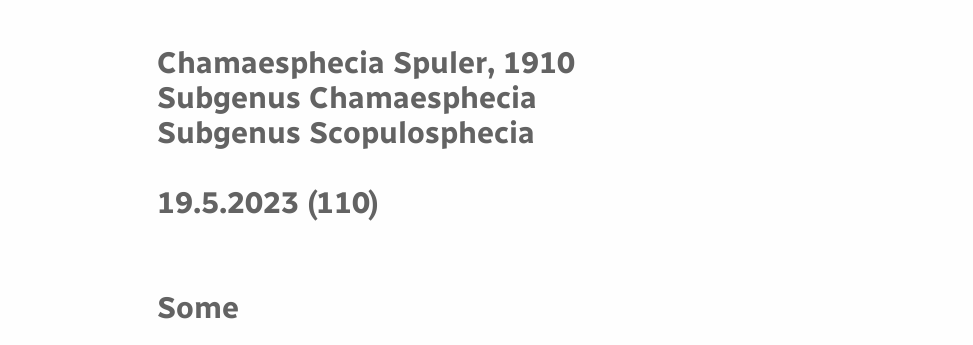Chamaesphecia Spuler, 1910
Subgenus Chamaesphecia
Subgenus Scopulosphecia

19.5.2023 (110)


Some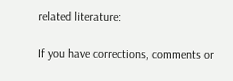related literature:

If you have corrections, comments or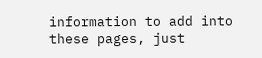information to add into these pages, just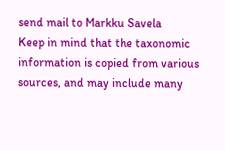send mail to Markku Savela
Keep in mind that the taxonomic information is copied from various sources, and may include many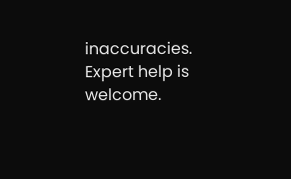inaccuracies. Expert help is welcome.